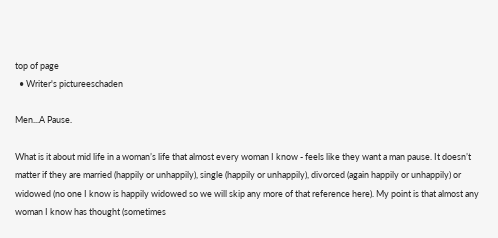top of page
  • Writer's pictureeschaden

Men...A Pause.

What is it about mid life in a woman’s life that almost every woman I know - feels like they want a man pause. It doesn’t matter if they are married (happily or unhappily), single (happily or unhappily), divorced (again happily or unhappily) or widowed (no one I know is happily widowed so we will skip any more of that reference here). My point is that almost any woman I know has thought (sometimes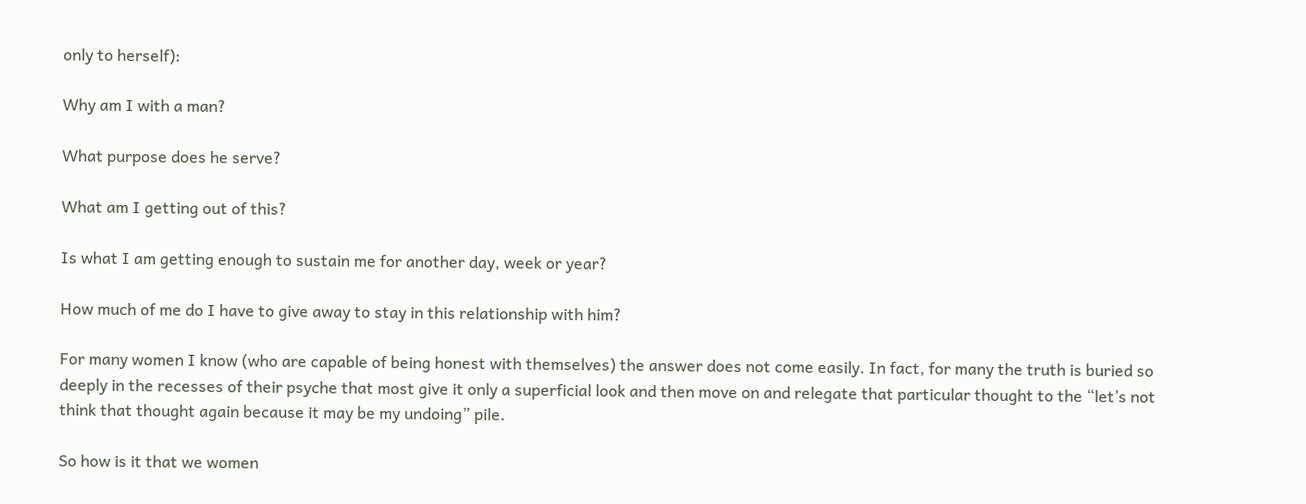only to herself):

Why am I with a man?

What purpose does he serve?

What am I getting out of this?

Is what I am getting enough to sustain me for another day, week or year?

How much of me do I have to give away to stay in this relationship with him?

For many women I know (who are capable of being honest with themselves) the answer does not come easily. In fact, for many the truth is buried so deeply in the recesses of their psyche that most give it only a superficial look and then move on and relegate that particular thought to the “let’s not think that thought again because it may be my undoing” pile.

So how is it that we women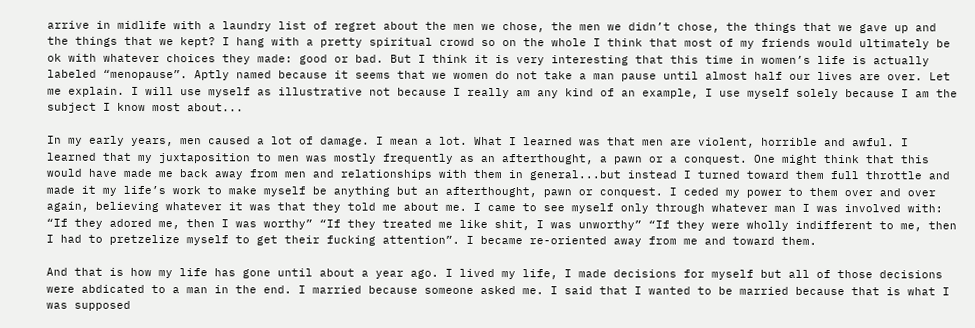arrive in midlife with a laundry list of regret about the men we chose, the men we didn’t chose, the things that we gave up and the things that we kept? I hang with a pretty spiritual crowd so on the whole I think that most of my friends would ultimately be ok with whatever choices they made: good or bad. But I think it is very interesting that this time in women’s life is actually labeled “menopause”. Aptly named because it seems that we women do not take a man pause until almost half our lives are over. Let me explain. I will use myself as illustrative not because I really am any kind of an example, I use myself solely because I am the subject I know most about...

In my early years, men caused a lot of damage. I mean a lot. What I learned was that men are violent, horrible and awful. I learned that my juxtaposition to men was mostly frequently as an afterthought, a pawn or a conquest. One might think that this would have made me back away from men and relationships with them in general...but instead I turned toward them full throttle and made it my life’s work to make myself be anything but an afterthought, pawn or conquest. I ceded my power to them over and over again, believing whatever it was that they told me about me. I came to see myself only through whatever man I was involved with: “If they adored me, then I was worthy” “If they treated me like shit, I was unworthy” “If they were wholly indifferent to me, then I had to pretzelize myself to get their fucking attention”. I became re-oriented away from me and toward them.

And that is how my life has gone until about a year ago. I lived my life, I made decisions for myself but all of those decisions were abdicated to a man in the end. I married because someone asked me. I said that I wanted to be married because that is what I was supposed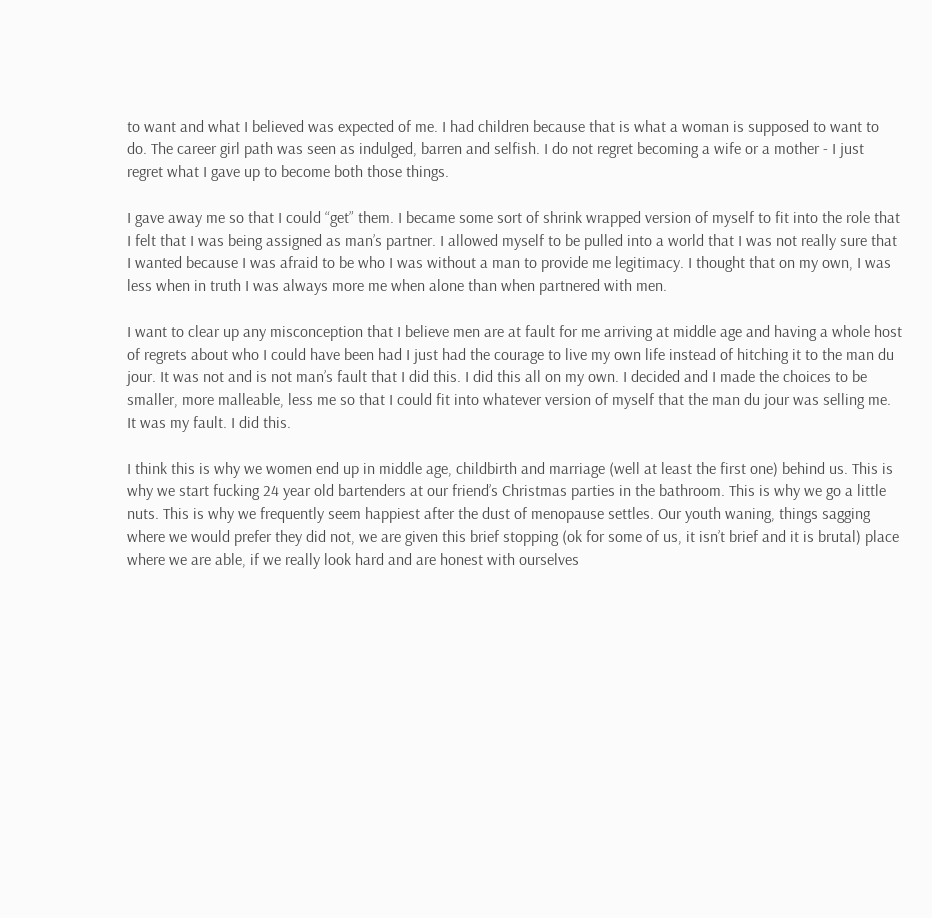to want and what I believed was expected of me. I had children because that is what a woman is supposed to want to do. The career girl path was seen as indulged, barren and selfish. I do not regret becoming a wife or a mother - I just regret what I gave up to become both those things.

I gave away me so that I could “get” them. I became some sort of shrink wrapped version of myself to fit into the role that I felt that I was being assigned as man’s partner. I allowed myself to be pulled into a world that I was not really sure that I wanted because I was afraid to be who I was without a man to provide me legitimacy. I thought that on my own, I was less when in truth I was always more me when alone than when partnered with men.

I want to clear up any misconception that I believe men are at fault for me arriving at middle age and having a whole host of regrets about who I could have been had I just had the courage to live my own life instead of hitching it to the man du jour. It was not and is not man’s fault that I did this. I did this all on my own. I decided and I made the choices to be smaller, more malleable, less me so that I could fit into whatever version of myself that the man du jour was selling me. It was my fault. I did this.

I think this is why we women end up in middle age, childbirth and marriage (well at least the first one) behind us. This is why we start fucking 24 year old bartenders at our friend’s Christmas parties in the bathroom. This is why we go a little nuts. This is why we frequently seem happiest after the dust of menopause settles. Our youth waning, things sagging where we would prefer they did not, we are given this brief stopping (ok for some of us, it isn’t brief and it is brutal) place where we are able, if we really look hard and are honest with ourselves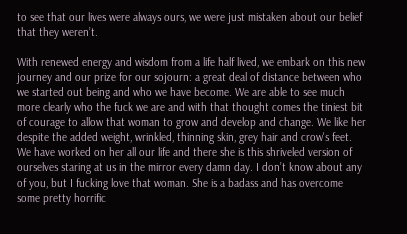to see that our lives were always ours, we were just mistaken about our belief that they weren’t.

With renewed energy and wisdom from a life half lived, we embark on this new journey and our prize for our sojourn: a great deal of distance between who we started out being and who we have become. We are able to see much more clearly who the fuck we are and with that thought comes the tiniest bit of courage to allow that woman to grow and develop and change. We like her despite the added weight, wrinkled, thinning skin, grey hair and crow's feet. We have worked on her all our life and there she is this shriveled version of ourselves staring at us in the mirror every damn day. I don’t know about any of you, but I fucking love that woman. She is a badass and has overcome some pretty horrific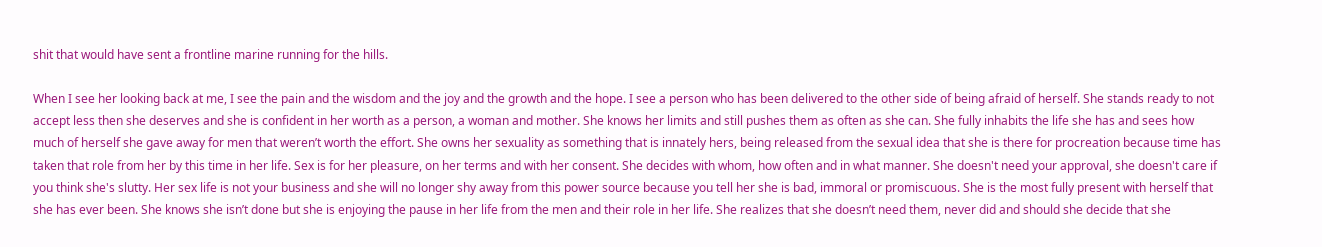shit that would have sent a frontline marine running for the hills.

When I see her looking back at me, I see the pain and the wisdom and the joy and the growth and the hope. I see a person who has been delivered to the other side of being afraid of herself. She stands ready to not accept less then she deserves and she is confident in her worth as a person, a woman and mother. She knows her limits and still pushes them as often as she can. She fully inhabits the life she has and sees how much of herself she gave away for men that weren’t worth the effort. She owns her sexuality as something that is innately hers, being released from the sexual idea that she is there for procreation because time has taken that role from her by this time in her life. Sex is for her pleasure, on her terms and with her consent. She decides with whom, how often and in what manner. She doesn't need your approval, she doesn't care if you think she's slutty. Her sex life is not your business and she will no longer shy away from this power source because you tell her she is bad, immoral or promiscuous. She is the most fully present with herself that she has ever been. She knows she isn’t done but she is enjoying the pause in her life from the men and their role in her life. She realizes that she doesn’t need them, never did and should she decide that she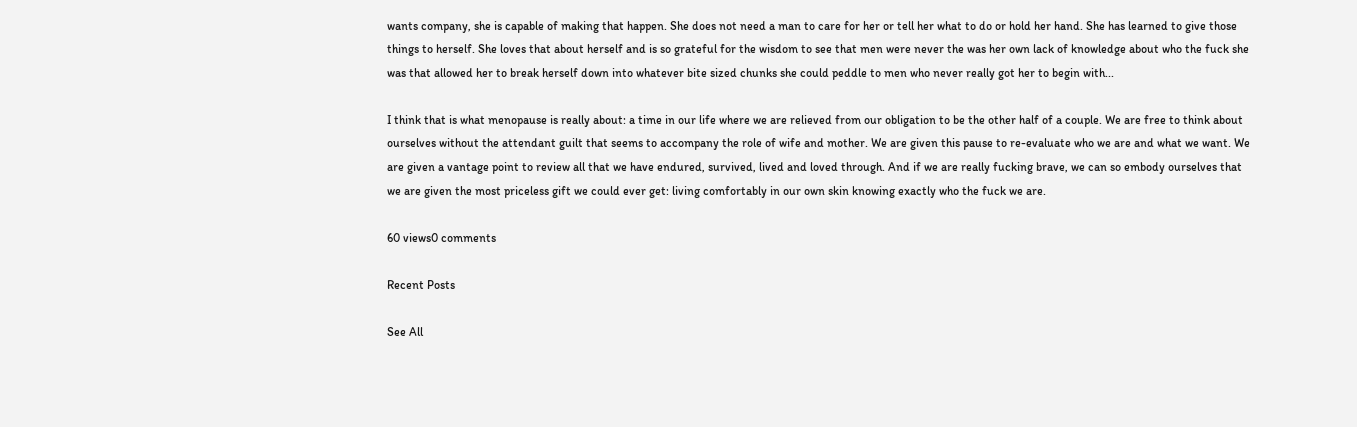wants company, she is capable of making that happen. She does not need a man to care for her or tell her what to do or hold her hand. She has learned to give those things to herself. She loves that about herself and is so grateful for the wisdom to see that men were never the was her own lack of knowledge about who the fuck she was that allowed her to break herself down into whatever bite sized chunks she could peddle to men who never really got her to begin with...

I think that is what menopause is really about: a time in our life where we are relieved from our obligation to be the other half of a couple. We are free to think about ourselves without the attendant guilt that seems to accompany the role of wife and mother. We are given this pause to re-evaluate who we are and what we want. We are given a vantage point to review all that we have endured, survived, lived and loved through. And if we are really fucking brave, we can so embody ourselves that we are given the most priceless gift we could ever get: living comfortably in our own skin knowing exactly who the fuck we are.

60 views0 comments

Recent Posts

See All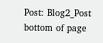Post: Blog2_Post
bottom of page